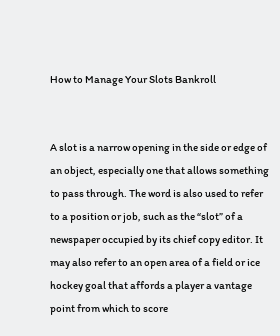How to Manage Your Slots Bankroll


A slot is a narrow opening in the side or edge of an object, especially one that allows something to pass through. The word is also used to refer to a position or job, such as the “slot” of a newspaper occupied by its chief copy editor. It may also refer to an open area of a field or ice hockey goal that affords a player a vantage point from which to score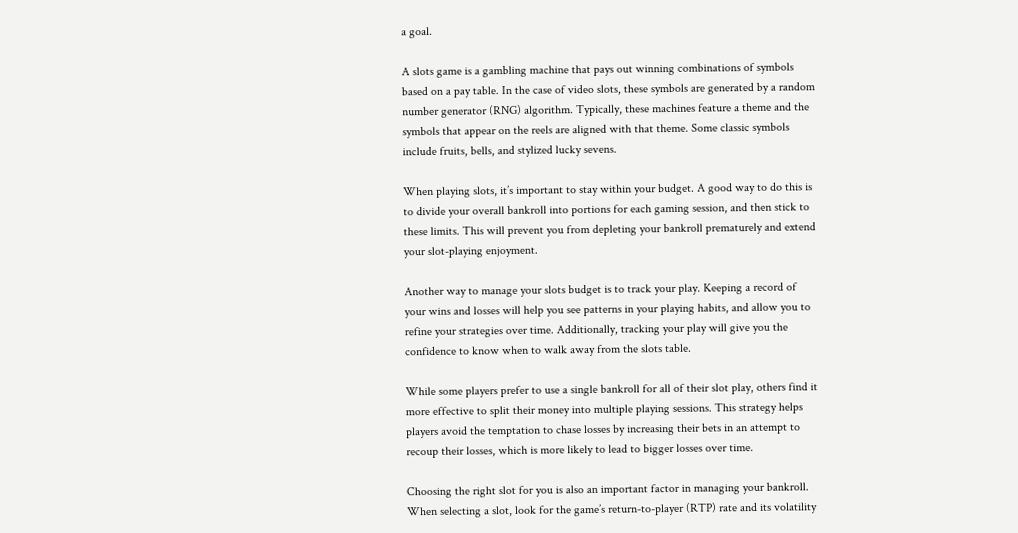a goal.

A slots game is a gambling machine that pays out winning combinations of symbols based on a pay table. In the case of video slots, these symbols are generated by a random number generator (RNG) algorithm. Typically, these machines feature a theme and the symbols that appear on the reels are aligned with that theme. Some classic symbols include fruits, bells, and stylized lucky sevens.

When playing slots, it’s important to stay within your budget. A good way to do this is to divide your overall bankroll into portions for each gaming session, and then stick to these limits. This will prevent you from depleting your bankroll prematurely and extend your slot-playing enjoyment.

Another way to manage your slots budget is to track your play. Keeping a record of your wins and losses will help you see patterns in your playing habits, and allow you to refine your strategies over time. Additionally, tracking your play will give you the confidence to know when to walk away from the slots table.

While some players prefer to use a single bankroll for all of their slot play, others find it more effective to split their money into multiple playing sessions. This strategy helps players avoid the temptation to chase losses by increasing their bets in an attempt to recoup their losses, which is more likely to lead to bigger losses over time.

Choosing the right slot for you is also an important factor in managing your bankroll. When selecting a slot, look for the game’s return-to-player (RTP) rate and its volatility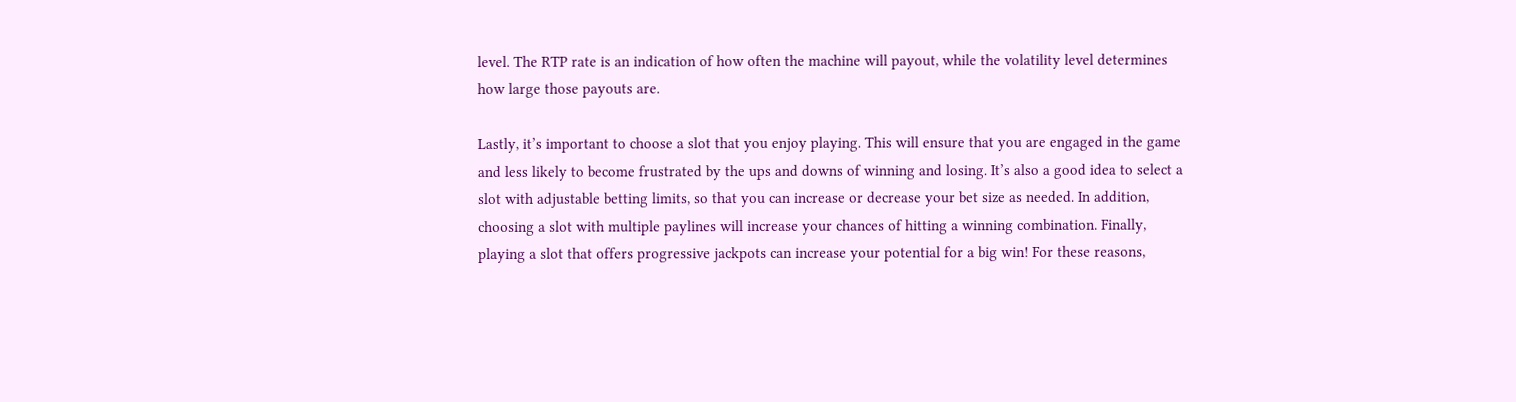level. The RTP rate is an indication of how often the machine will payout, while the volatility level determines how large those payouts are.

Lastly, it’s important to choose a slot that you enjoy playing. This will ensure that you are engaged in the game and less likely to become frustrated by the ups and downs of winning and losing. It’s also a good idea to select a slot with adjustable betting limits, so that you can increase or decrease your bet size as needed. In addition, choosing a slot with multiple paylines will increase your chances of hitting a winning combination. Finally, playing a slot that offers progressive jackpots can increase your potential for a big win! For these reasons,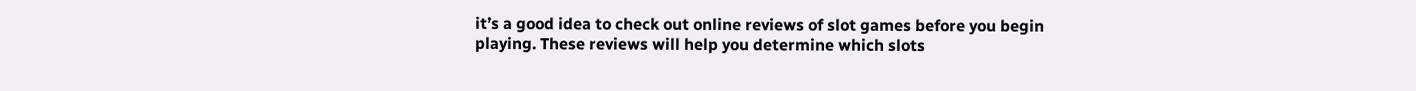it’s a good idea to check out online reviews of slot games before you begin playing. These reviews will help you determine which slots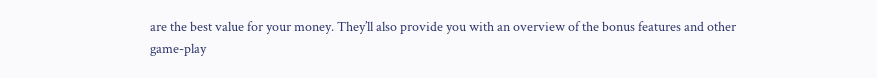are the best value for your money. They’ll also provide you with an overview of the bonus features and other game-play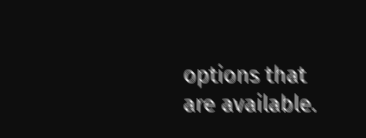options that are available.